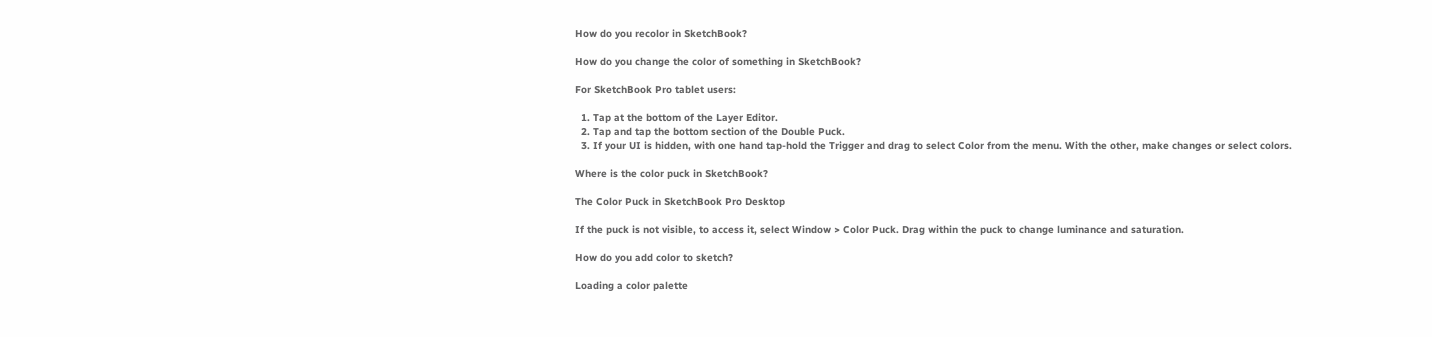How do you recolor in SketchBook?

How do you change the color of something in SketchBook?

For SketchBook Pro tablet users:

  1. Tap at the bottom of the Layer Editor.
  2. Tap and tap the bottom section of the Double Puck.
  3. If your UI is hidden, with one hand tap-hold the Trigger and drag to select Color from the menu. With the other, make changes or select colors.

Where is the color puck in SketchBook?

The Color Puck in SketchBook Pro Desktop

If the puck is not visible, to access it, select Window > Color Puck. Drag within the puck to change luminance and saturation.

How do you add color to sketch?

Loading a color palette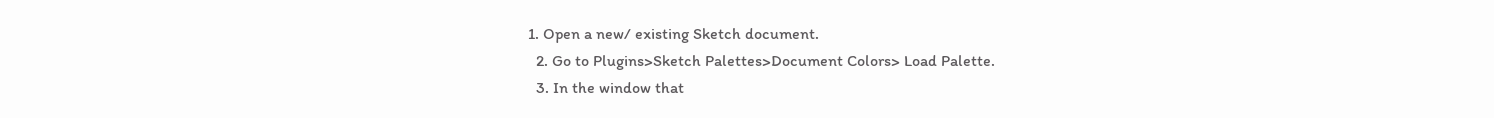1. Open a new/ existing Sketch document.
  2. Go to Plugins>Sketch Palettes>Document Colors> Load Palette.
  3. In the window that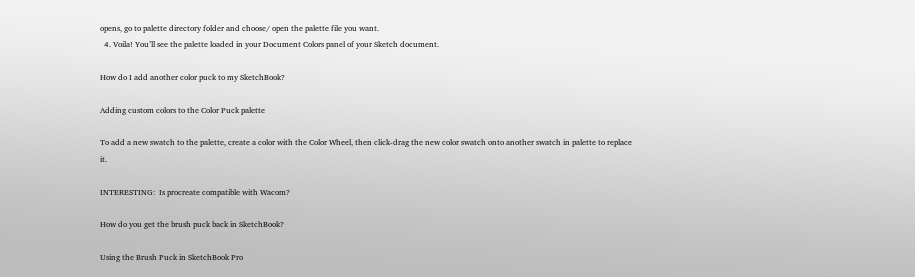opens, go to palette directory folder and choose/ open the palette file you want.
  4. Voila! You’ll see the palette loaded in your Document Colors panel of your Sketch document.

How do I add another color puck to my SketchBook?

Adding custom colors to the Color Puck palette

To add a new swatch to the palette, create a color with the Color Wheel, then click-drag the new color swatch onto another swatch in palette to replace it.

INTERESTING:  Is procreate compatible with Wacom?

How do you get the brush puck back in SketchBook?

Using the Brush Puck in SketchBook Pro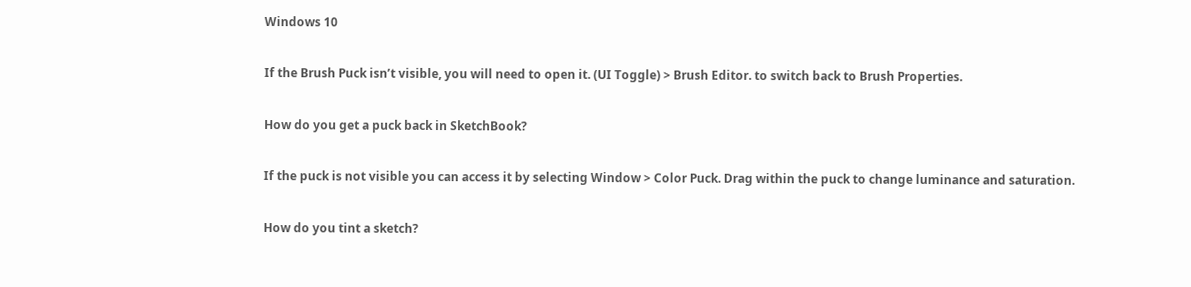Windows 10

If the Brush Puck isn’t visible, you will need to open it. (UI Toggle) > Brush Editor. to switch back to Brush Properties.

How do you get a puck back in SketchBook?

If the puck is not visible you can access it by selecting Window > Color Puck. Drag within the puck to change luminance and saturation.

How do you tint a sketch?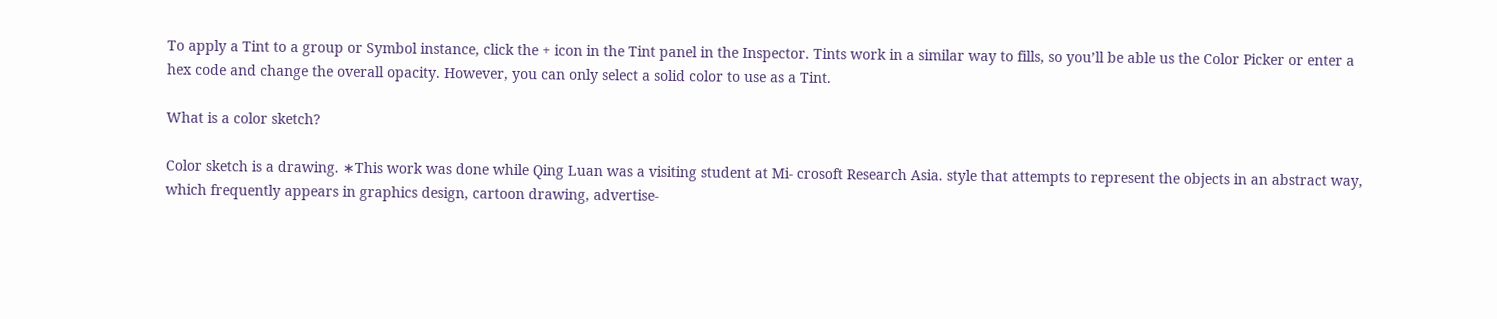To apply a Tint to a group or Symbol instance, click the + icon in the Tint panel in the Inspector. Tints work in a similar way to fills, so you’ll be able us the Color Picker or enter a hex code and change the overall opacity. However, you can only select a solid color to use as a Tint.

What is a color sketch?

Color sketch is a drawing. ∗This work was done while Qing Luan was a visiting student at Mi- crosoft Research Asia. style that attempts to represent the objects in an abstract way, which frequently appears in graphics design, cartoon drawing, advertise-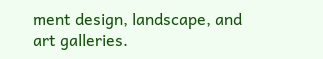ment design, landscape, and art galleries.